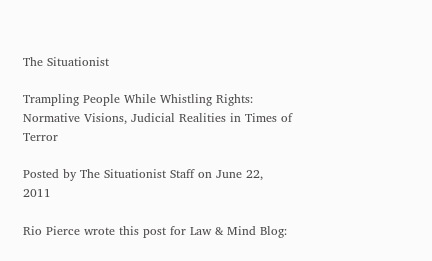The Situationist

Trampling People While Whistling Rights: Normative Visions, Judicial Realities in Times of Terror

Posted by The Situationist Staff on June 22, 2011

Rio Pierce wrote this post for Law & Mind Blog: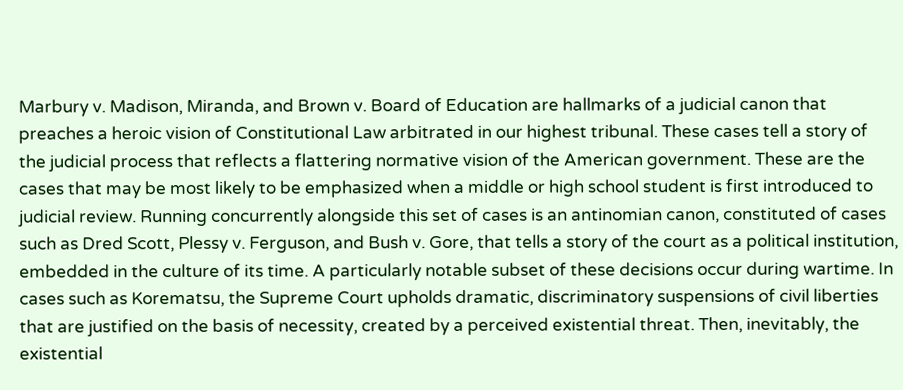Marbury v. Madison, Miranda, and Brown v. Board of Education are hallmarks of a judicial canon that preaches a heroic vision of Constitutional Law arbitrated in our highest tribunal. These cases tell a story of the judicial process that reflects a flattering normative vision of the American government. These are the cases that may be most likely to be emphasized when a middle or high school student is first introduced to judicial review. Running concurrently alongside this set of cases is an antinomian canon, constituted of cases such as Dred Scott, Plessy v. Ferguson, and Bush v. Gore, that tells a story of the court as a political institution, embedded in the culture of its time. A particularly notable subset of these decisions occur during wartime. In cases such as Korematsu, the Supreme Court upholds dramatic, discriminatory suspensions of civil liberties that are justified on the basis of necessity, created by a perceived existential threat. Then, inevitably, the existential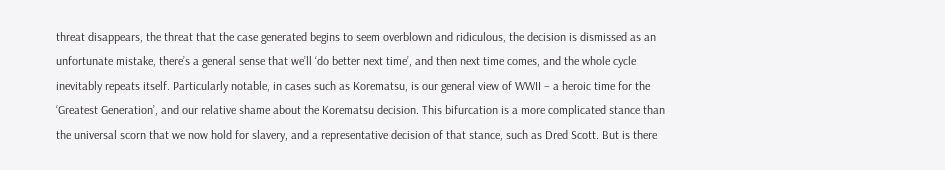threat disappears, the threat that the case generated begins to seem overblown and ridiculous, the decision is dismissed as an unfortunate mistake, there’s a general sense that we’ll ‘do better next time’, and then next time comes, and the whole cycle inevitably repeats itself. Particularly notable, in cases such as Korematsu, is our general view of WWII – a heroic time for the ‘Greatest Generation’, and our relative shame about the Korematsu decision. This bifurcation is a more complicated stance than the universal scorn that we now hold for slavery, and a representative decision of that stance, such as Dred Scott. But is there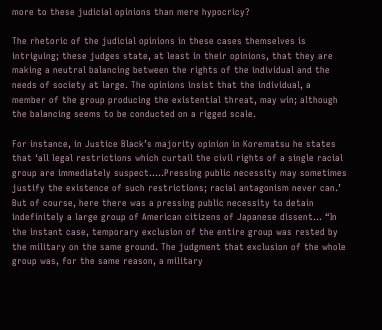more to these judicial opinions than mere hypocricy?

The rhetoric of the judicial opinions in these cases themselves is intriguing; these judges state, at least in their opinions, that they are making a neutral balancing between the rights of the individual and the needs of society at large. The opinions insist that the individual, a member of the group producing the existential threat, may win; although the balancing seems to be conducted on a rigged scale.

For instance, in Justice Black’s majority opinion in Korematsu he states that ‘all legal restrictions which curtail the civil rights of a single racial group are immediately suspect…..Pressing public necessity may sometimes justify the existence of such restrictions; racial antagonism never can.’ But of course, here there was a pressing public necessity to detain indefinitely a large group of American citizens of Japanese dissent… “In the instant case, temporary exclusion of the entire group was rested by the military on the same ground. The judgment that exclusion of the whole group was, for the same reason, a military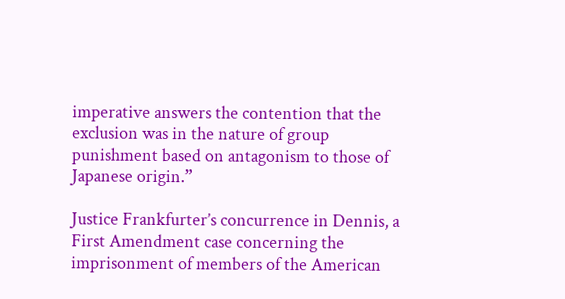imperative answers the contention that the exclusion was in the nature of group punishment based on antagonism to those of Japanese origin.”

Justice Frankfurter’s concurrence in Dennis, a First Amendment case concerning the imprisonment of members of the American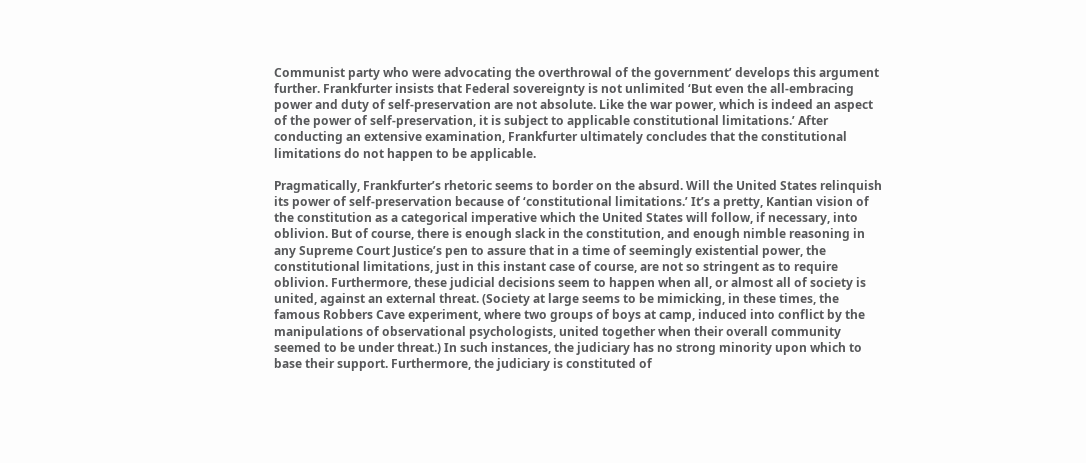Communist party who were advocating the overthrowal of the government’ develops this argument further. Frankfurter insists that Federal sovereignty is not unlimited ‘But even the all-embracing power and duty of self-preservation are not absolute. Like the war power, which is indeed an aspect of the power of self-preservation, it is subject to applicable constitutional limitations.’ After conducting an extensive examination, Frankfurter ultimately concludes that the constitutional limitations do not happen to be applicable.

Pragmatically, Frankfurter’s rhetoric seems to border on the absurd. Will the United States relinquish its power of self-preservation because of ‘constitutional limitations.’ It’s a pretty, Kantian vision of the constitution as a categorical imperative which the United States will follow, if necessary, into oblivion. But of course, there is enough slack in the constitution, and enough nimble reasoning in any Supreme Court Justice’s pen to assure that in a time of seemingly existential power, the constitutional limitations, just in this instant case of course, are not so stringent as to require oblivion. Furthermore, these judicial decisions seem to happen when all, or almost all of society is united, against an external threat. (Society at large seems to be mimicking, in these times, the famous Robbers Cave experiment, where two groups of boys at camp, induced into conflict by the manipulations of observational psychologists, united together when their overall community seemed to be under threat.) In such instances, the judiciary has no strong minority upon which to base their support. Furthermore, the judiciary is constituted of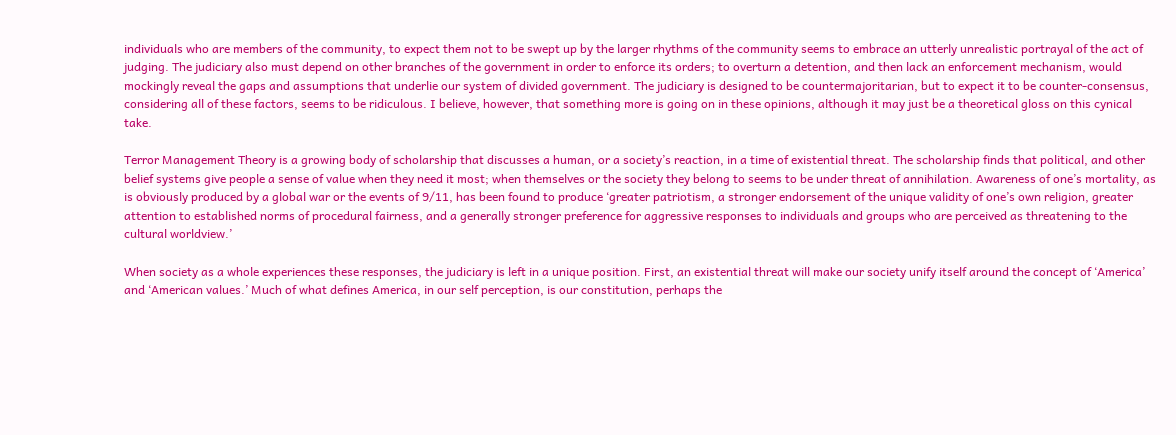individuals who are members of the community, to expect them not to be swept up by the larger rhythms of the community seems to embrace an utterly unrealistic portrayal of the act of judging. The judiciary also must depend on other branches of the government in order to enforce its orders; to overturn a detention, and then lack an enforcement mechanism, would mockingly reveal the gaps and assumptions that underlie our system of divided government. The judiciary is designed to be countermajoritarian, but to expect it to be counter-consensus, considering all of these factors, seems to be ridiculous. I believe, however, that something more is going on in these opinions, although it may just be a theoretical gloss on this cynical take.

Terror Management Theory is a growing body of scholarship that discusses a human, or a society’s reaction, in a time of existential threat. The scholarship finds that political, and other belief systems give people a sense of value when they need it most; when themselves or the society they belong to seems to be under threat of annihilation. Awareness of one’s mortality, as is obviously produced by a global war or the events of 9/11, has been found to produce ‘greater patriotism, a stronger endorsement of the unique validity of one’s own religion, greater attention to established norms of procedural fairness, and a generally stronger preference for aggressive responses to individuals and groups who are perceived as threatening to the cultural worldview.’

When society as a whole experiences these responses, the judiciary is left in a unique position. First, an existential threat will make our society unify itself around the concept of ‘America’ and ‘American values.’ Much of what defines America, in our self perception, is our constitution, perhaps the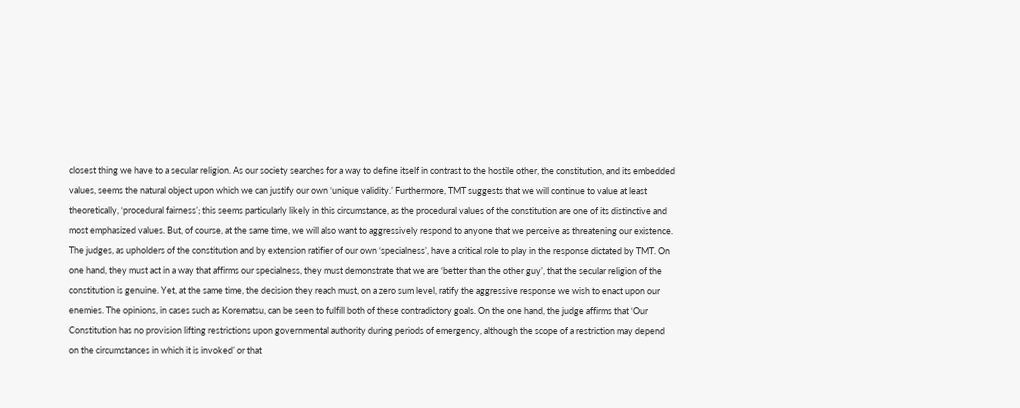closest thing we have to a secular religion. As our society searches for a way to define itself in contrast to the hostile other, the constitution, and its embedded values, seems the natural object upon which we can justify our own ‘unique validity.’ Furthermore, TMT suggests that we will continue to value at least theoretically, ‘procedural fairness’; this seems particularly likely in this circumstance, as the procedural values of the constitution are one of its distinctive and most emphasized values. But, of course, at the same time, we will also want to aggressively respond to anyone that we perceive as threatening our existence. The judges, as upholders of the constitution and by extension ratifier of our own ‘specialness’, have a critical role to play in the response dictated by TMT. On one hand, they must act in a way that affirms our specialness, they must demonstrate that we are ‘better than the other guy’, that the secular religion of the constitution is genuine. Yet, at the same time, the decision they reach must, on a zero sum level, ratify the aggressive response we wish to enact upon our enemies. The opinions, in cases such as Korematsu, can be seen to fulfill both of these contradictory goals. On the one hand, the judge affirms that ‘Our Constitution has no provision lifting restrictions upon governmental authority during periods of emergency, although the scope of a restriction may depend on the circumstances in which it is invoked’ or that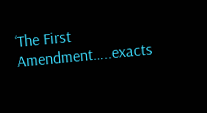‘The First Amendment…..exacts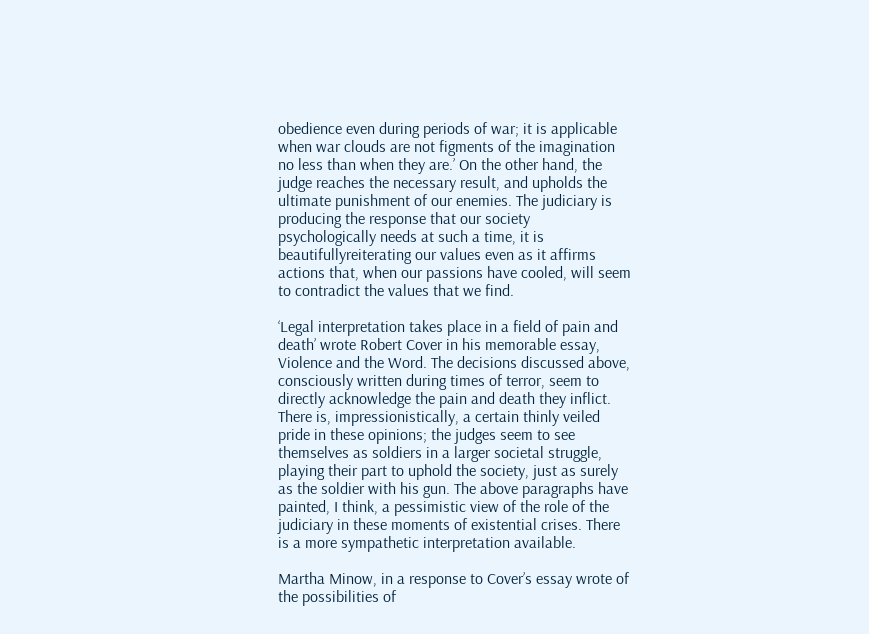obedience even during periods of war; it is applicable when war clouds are not figments of the imagination no less than when they are.’ On the other hand, the judge reaches the necessary result, and upholds the ultimate punishment of our enemies. The judiciary is producing the response that our society psychologically needs at such a time, it is beautifullyreiterating our values even as it affirms actions that, when our passions have cooled, will seem to contradict the values that we find.

‘Legal interpretation takes place in a field of pain and death’ wrote Robert Cover in his memorable essay, Violence and the Word. The decisions discussed above, consciously written during times of terror, seem to directly acknowledge the pain and death they inflict. There is, impressionistically, a certain thinly veiled pride in these opinions; the judges seem to see themselves as soldiers in a larger societal struggle, playing their part to uphold the society, just as surely as the soldier with his gun. The above paragraphs have painted, I think, a pessimistic view of the role of the judiciary in these moments of existential crises. There is a more sympathetic interpretation available.

Martha Minow, in a response to Cover’s essay wrote of the possibilities of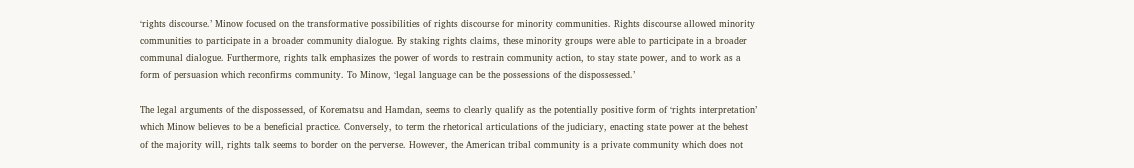‘rights discourse.’ Minow focused on the transformative possibilities of rights discourse for minority communities. Rights discourse allowed minority communities to participate in a broader community dialogue. By staking rights claims, these minority groups were able to participate in a broader communal dialogue. Furthermore, rights talk emphasizes the power of words to restrain community action, to stay state power, and to work as a form of persuasion which reconfirms community. To Minow, ‘legal language can be the possessions of the dispossessed.’

The legal arguments of the dispossessed, of Korematsu and Hamdan, seems to clearly qualify as the potentially positive form of ‘rights interpretation’ which Minow believes to be a beneficial practice. Conversely, to term the rhetorical articulations of the judiciary, enacting state power at the behest of the majority will, rights talk seems to border on the perverse. However, the American tribal community is a private community which does not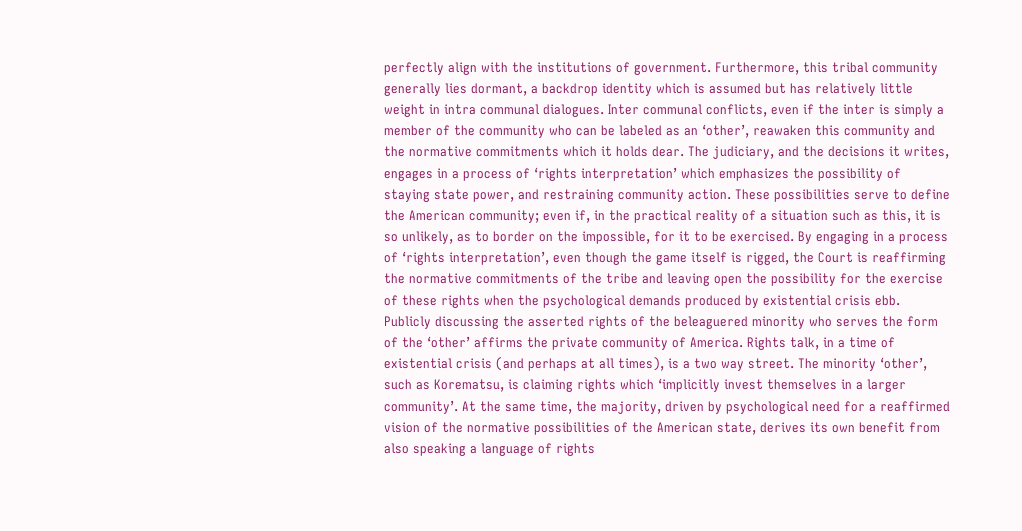perfectly align with the institutions of government. Furthermore, this tribal community generally lies dormant, a backdrop identity which is assumed but has relatively little weight in intra communal dialogues. Inter communal conflicts, even if the inter is simply a member of the community who can be labeled as an ‘other’, reawaken this community and the normative commitments which it holds dear. The judiciary, and the decisions it writes, engages in a process of ‘rights interpretation’ which emphasizes the possibility of staying state power, and restraining community action. These possibilities serve to define the American community; even if, in the practical reality of a situation such as this, it is so unlikely, as to border on the impossible, for it to be exercised. By engaging in a process of ‘rights interpretation’, even though the game itself is rigged, the Court is reaffirming the normative commitments of the tribe and leaving open the possibility for the exercise of these rights when the psychological demands produced by existential crisis ebb. Publicly discussing the asserted rights of the beleaguered minority who serves the form of the ‘other’ affirms the private community of America. Rights talk, in a time of existential crisis (and perhaps at all times), is a two way street. The minority ‘other’, such as Korematsu, is claiming rights which ‘implicitly invest themselves in a larger community’. At the same time, the majority, driven by psychological need for a reaffirmed vision of the normative possibilities of the American state, derives its own benefit from also speaking a language of rights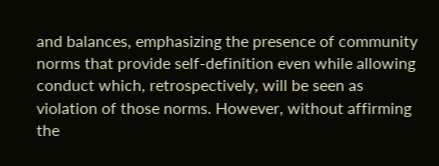and balances, emphasizing the presence of community norms that provide self-definition even while allowing conduct which, retrospectively, will be seen as violation of those norms. However, without affirming the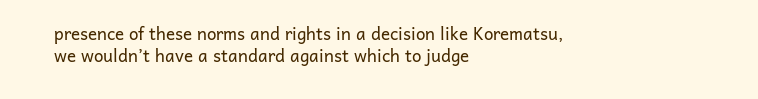presence of these norms and rights in a decision like Korematsu, we wouldn’t have a standard against which to judge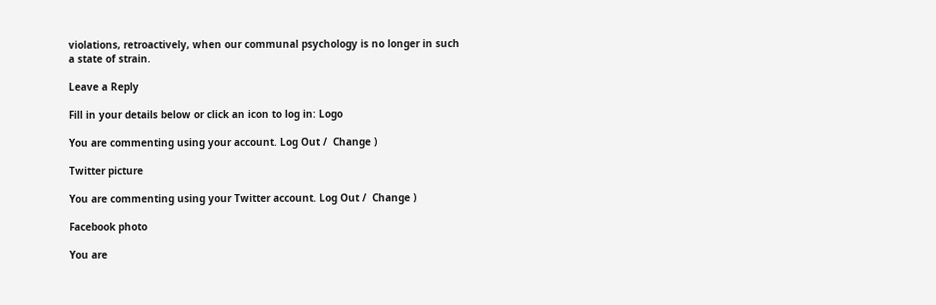violations, retroactively, when our communal psychology is no longer in such a state of strain.

Leave a Reply

Fill in your details below or click an icon to log in: Logo

You are commenting using your account. Log Out /  Change )

Twitter picture

You are commenting using your Twitter account. Log Out /  Change )

Facebook photo

You are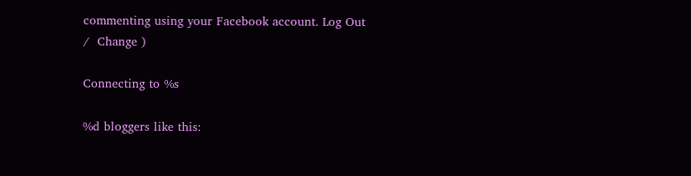commenting using your Facebook account. Log Out /  Change )

Connecting to %s

%d bloggers like this: